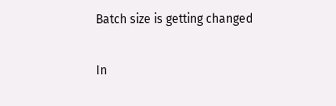Batch size is getting changed

In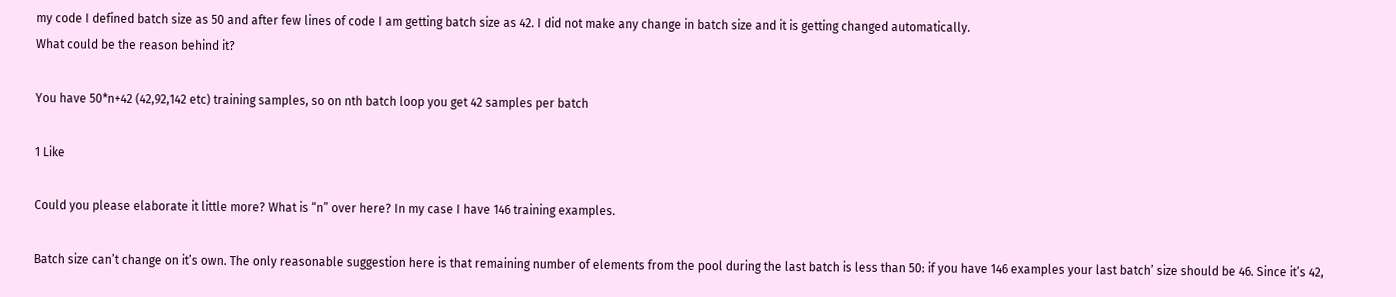my code I defined batch size as 50 and after few lines of code I am getting batch size as 42. I did not make any change in batch size and it is getting changed automatically.
What could be the reason behind it?

You have 50*n+42 (42,92,142 etc) training samples, so on nth batch loop you get 42 samples per batch

1 Like

Could you please elaborate it little more? What is “n” over here? In my case I have 146 training examples.

Batch size can’t change on it’s own. The only reasonable suggestion here is that remaining number of elements from the pool during the last batch is less than 50: if you have 146 examples your last batch’ size should be 46. Since it’s 42,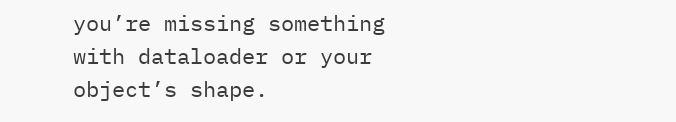you’re missing something with dataloader or your object’s shape.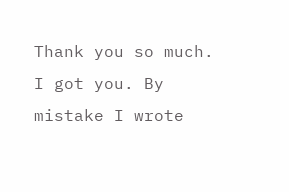Thank you so much. I got you. By mistake I wrote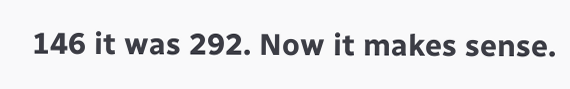146 it was 292. Now it makes sense.